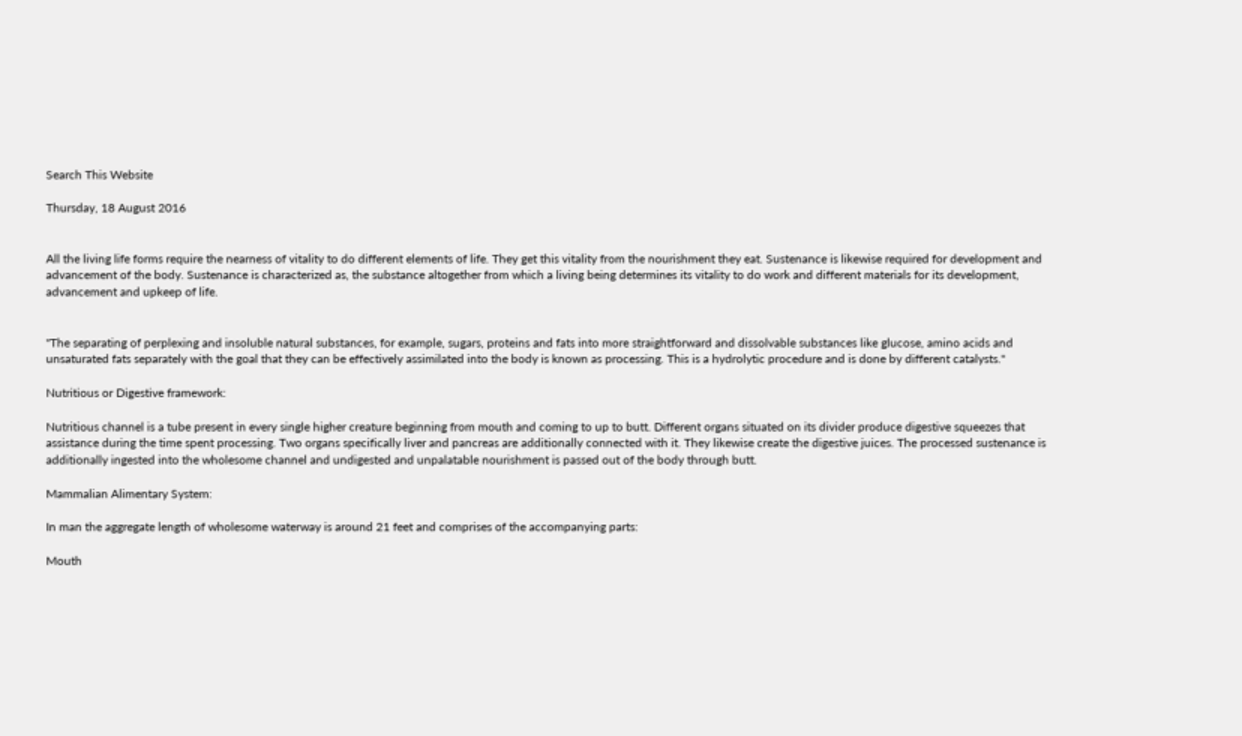Search This Website

Thursday, 18 August 2016


All the living life forms require the nearness of vitality to do different elements of life. They get this vitality from the nourishment they eat. Sustenance is likewise required for development and advancement of the body. Sustenance is characterized as, the substance altogether from which a living being determines its vitality to do work and different materials for its development, advancement and upkeep of life.


"The separating of perplexing and insoluble natural substances, for example, sugars, proteins and fats into more straightforward and dissolvable substances like glucose, amino acids and unsaturated fats separately with the goal that they can be effectively assimilated into the body is known as processing. This is a hydrolytic procedure and is done by different catalysts."

Nutritious or Digestive framework:

Nutritious channel is a tube present in every single higher creature beginning from mouth and coming to up to butt. Different organs situated on its divider produce digestive squeezes that assistance during the time spent processing. Two organs specifically liver and pancreas are additionally connected with it. They likewise create the digestive juices. The processed sustenance is additionally ingested into the wholesome channel and undigested and unpalatable nourishment is passed out of the body through butt.

Mammalian Alimentary System:

In man the aggregate length of wholesome waterway is around 21 feet and comprises of the accompanying parts:

Mouth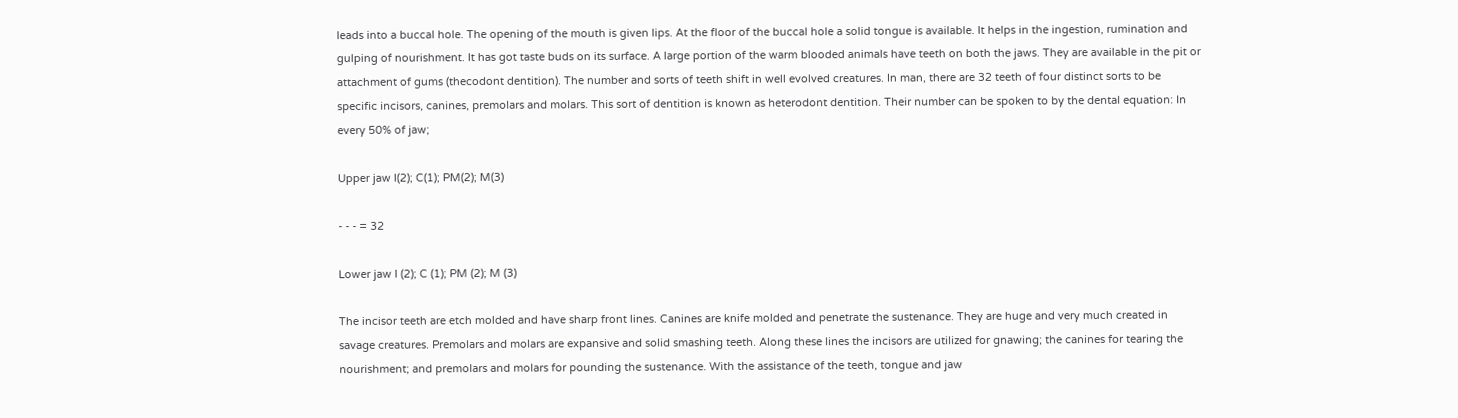leads into a buccal hole. The opening of the mouth is given lips. At the floor of the buccal hole a solid tongue is available. It helps in the ingestion, rumination and gulping of nourishment. It has got taste buds on its surface. A large portion of the warm blooded animals have teeth on both the jaws. They are available in the pit or attachment of gums (thecodont dentition). The number and sorts of teeth shift in well evolved creatures. In man, there are 32 teeth of four distinct sorts to be specific incisors, canines, premolars and molars. This sort of dentition is known as heterodont dentition. Their number can be spoken to by the dental equation: In every 50% of jaw;

Upper jaw I(2); C(1); PM(2); M(3)

- - - = 32

Lower jaw I (2); C (1); PM (2); M (3)

The incisor teeth are etch molded and have sharp front lines. Canines are knife molded and penetrate the sustenance. They are huge and very much created in savage creatures. Premolars and molars are expansive and solid smashing teeth. Along these lines the incisors are utilized for gnawing; the canines for tearing the nourishment; and premolars and molars for pounding the sustenance. With the assistance of the teeth, tongue and jaw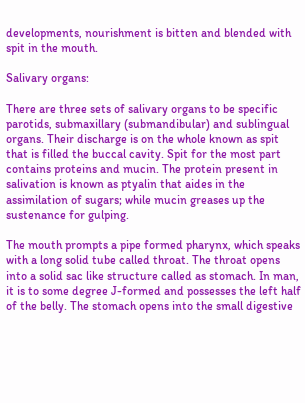developments, nourishment is bitten and blended with spit in the mouth.

Salivary organs:

There are three sets of salivary organs to be specific parotids, submaxillary (submandibular) and sublingual organs. Their discharge is on the whole known as spit that is filled the buccal cavity. Spit for the most part contains proteins and mucin. The protein present in salivation is known as ptyalin that aides in the assimilation of sugars; while mucin greases up the sustenance for gulping.

The mouth prompts a pipe formed pharynx, which speaks with a long solid tube called throat. The throat opens into a solid sac like structure called as stomach. In man, it is to some degree J-formed and possesses the left half of the belly. The stomach opens into the small digestive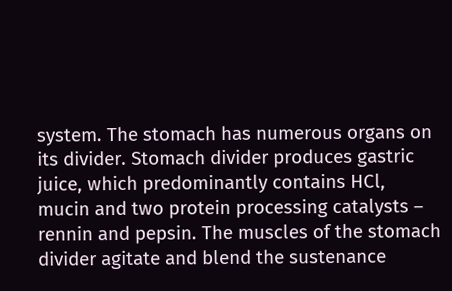system. The stomach has numerous organs on its divider. Stomach divider produces gastric juice, which predominantly contains HCl, mucin and two protein processing catalysts – rennin and pepsin. The muscles of the stomach divider agitate and blend the sustenance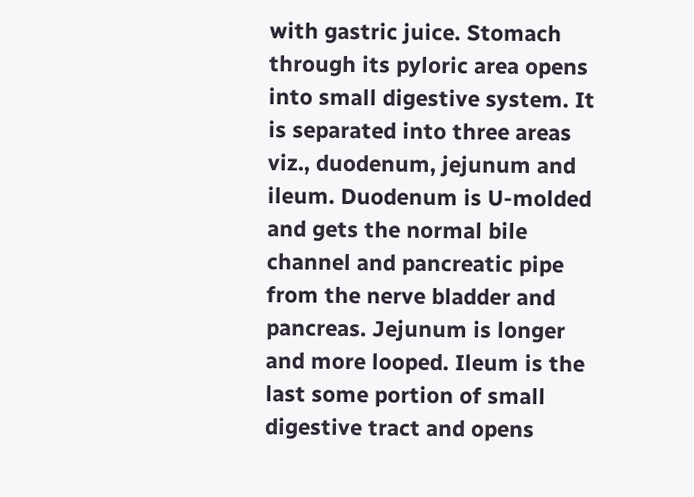with gastric juice. Stomach through its pyloric area opens into small digestive system. It is separated into three areas viz., duodenum, jejunum and ileum. Duodenum is U-molded and gets the normal bile channel and pancreatic pipe from the nerve bladder and pancreas. Jejunum is longer and more looped. Ileum is the last some portion of small digestive tract and opens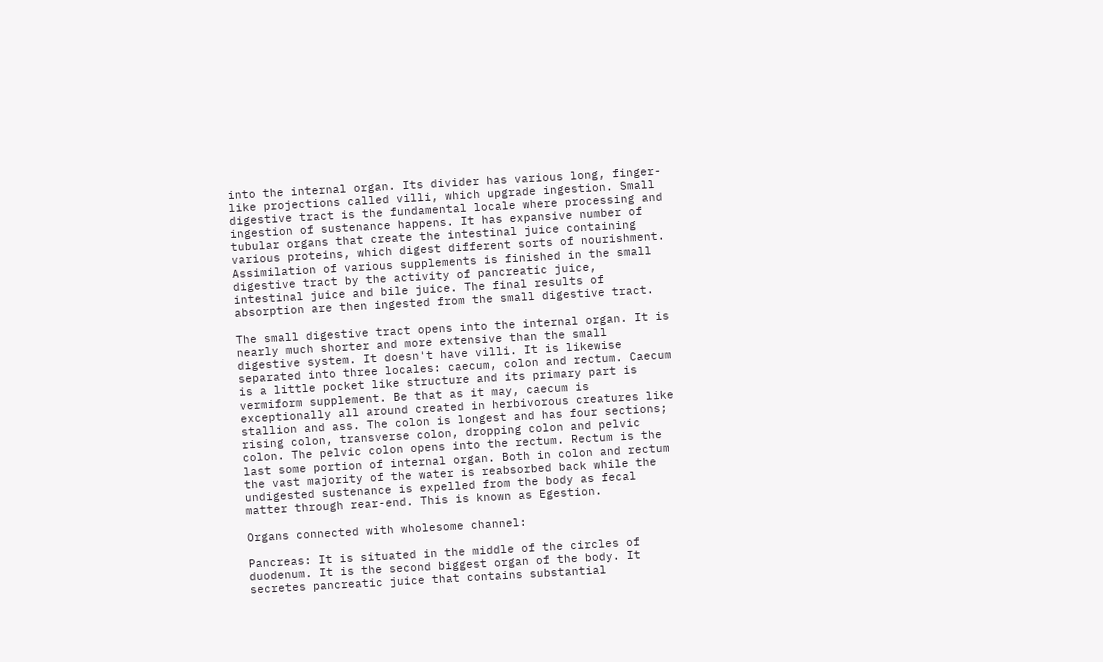into the internal organ. Its divider has various long, finger-like projections called villi, which upgrade ingestion. Small digestive tract is the fundamental locale where processing and ingestion of sustenance happens. It has expansive number of tubular organs that create the intestinal juice containing various proteins, which digest different sorts of nourishment. Assimilation of various supplements is finished in the small digestive tract by the activity of pancreatic juice, intestinal juice and bile juice. The final results of absorption are then ingested from the small digestive tract.

The small digestive tract opens into the internal organ. It is nearly much shorter and more extensive than the small digestive system. It doesn't have villi. It is likewise separated into three locales: caecum, colon and rectum. Caecum is a little pocket like structure and its primary part is vermiform supplement. Be that as it may, caecum is exceptionally all around created in herbivorous creatures like stallion and ass. The colon is longest and has four sections; rising colon, transverse colon, dropping colon and pelvic colon. The pelvic colon opens into the rectum. Rectum is the last some portion of internal organ. Both in colon and rectum the vast majority of the water is reabsorbed back while the undigested sustenance is expelled from the body as fecal matter through rear-end. This is known as Egestion.

Organs connected with wholesome channel:

Pancreas: It is situated in the middle of the circles of duodenum. It is the second biggest organ of the body. It secretes pancreatic juice that contains substantial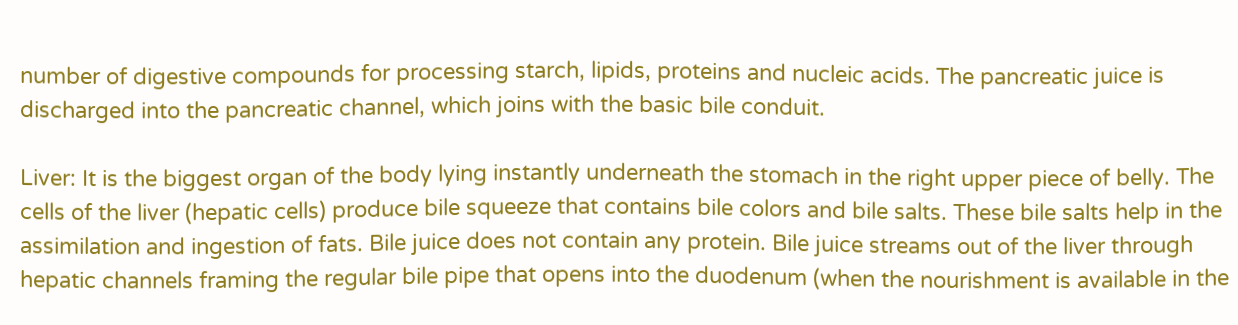number of digestive compounds for processing starch, lipids, proteins and nucleic acids. The pancreatic juice is discharged into the pancreatic channel, which joins with the basic bile conduit.

Liver: It is the biggest organ of the body lying instantly underneath the stomach in the right upper piece of belly. The cells of the liver (hepatic cells) produce bile squeeze that contains bile colors and bile salts. These bile salts help in the assimilation and ingestion of fats. Bile juice does not contain any protein. Bile juice streams out of the liver through hepatic channels framing the regular bile pipe that opens into the duodenum (when the nourishment is available in the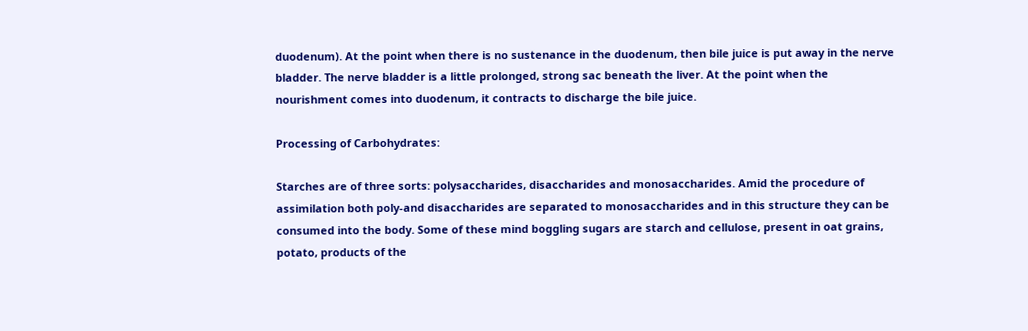duodenum). At the point when there is no sustenance in the duodenum, then bile juice is put away in the nerve bladder. The nerve bladder is a little prolonged, strong sac beneath the liver. At the point when the nourishment comes into duodenum, it contracts to discharge the bile juice.

Processing of Carbohydrates:

Starches are of three sorts: polysaccharides, disaccharides and monosaccharides. Amid the procedure of assimilation both poly-and disaccharides are separated to monosaccharides and in this structure they can be consumed into the body. Some of these mind boggling sugars are starch and cellulose, present in oat grains, potato, products of the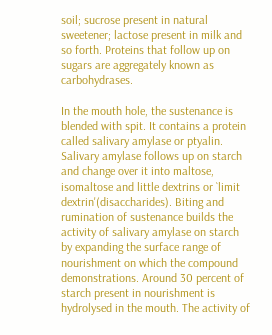soil; sucrose present in natural sweetener; lactose present in milk and so forth. Proteins that follow up on sugars are aggregately known as carbohydrases.

In the mouth hole, the sustenance is blended with spit. It contains a protein called salivary amylase or ptyalin. Salivary amylase follows up on starch and change over it into maltose, isomaltose and little dextrins or `limit dextrin'(disaccharides). Biting and rumination of sustenance builds the activity of salivary amylase on starch by expanding the surface range of nourishment on which the compound demonstrations. Around 30 percent of starch present in nourishment is hydrolysed in the mouth. The activity of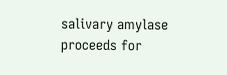salivary amylase proceeds for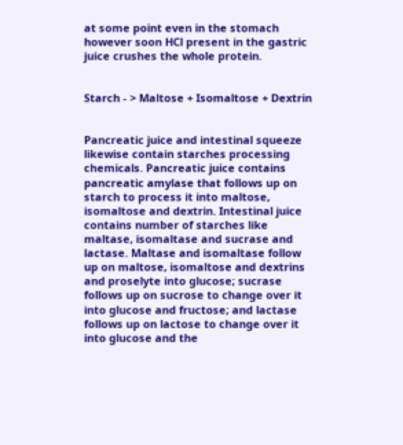at some point even in the stomach however soon HCl present in the gastric juice crushes the whole protein.


Starch - > Maltose + Isomaltose + Dextrin


Pancreatic juice and intestinal squeeze likewise contain starches processing chemicals. Pancreatic juice contains pancreatic amylase that follows up on starch to process it into maltose, isomaltose and dextrin. Intestinal juice contains number of starches like maltase, isomaltase and sucrase and lactase. Maltase and isomaltase follow up on maltose, isomaltose and dextrins and proselyte into glucose; sucrase follows up on sucrose to change over it into glucose and fructose; and lactase follows up on lactose to change over it into glucose and the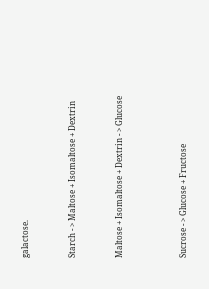galactose.


Starch - > Maltose + Isomaltose + Dextrin


Maltose + Isomaltose + Dextrin - > Glucose



Sucrose - > Glucose + Fructose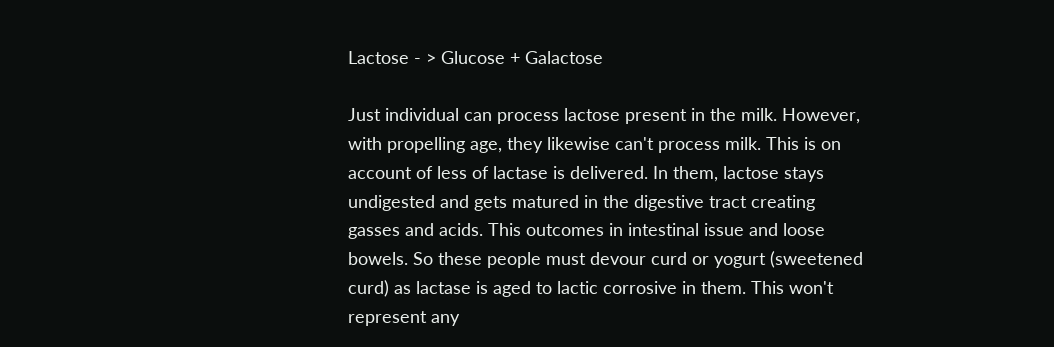Lactose - > Glucose + Galactose

Just individual can process lactose present in the milk. However, with propelling age, they likewise can't process milk. This is on account of less of lactase is delivered. In them, lactose stays undigested and gets matured in the digestive tract creating gasses and acids. This outcomes in intestinal issue and loose bowels. So these people must devour curd or yogurt (sweetened curd) as lactase is aged to lactic corrosive in them. This won't represent any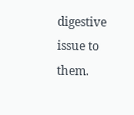digestive issue to them.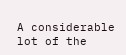A considerable lot of the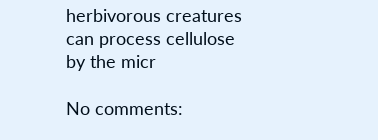herbivorous creatures can process cellulose by the micr

No comments: